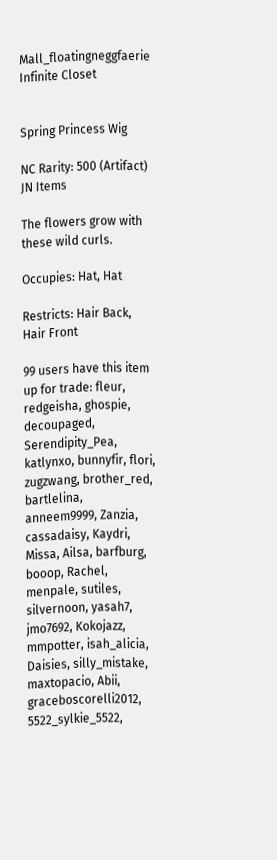Mall_floatingneggfaerie Infinite Closet


Spring Princess Wig

NC Rarity: 500 (Artifact) JN Items

The flowers grow with these wild curls.

Occupies: Hat, Hat

Restricts: Hair Back, Hair Front

99 users have this item up for trade: fleur, redgeisha, ghospie, decoupaged, Serendipity_Pea, katlynxo, bunnyfir, flori, zugzwang, brother_red, bartlelina, anneem9999, Zanzia, cassadaisy, Kaydri, Missa, Ailsa, barfburg, booop, Rachel, menpale, sutiles, silvernoon, yasah7, jmo7692, Kokojazz, mmpotter, isah_alicia, Daisies, silly_mistake, maxtopacio, Abii, graceboscorelli2012, 5522_sylkie_5522,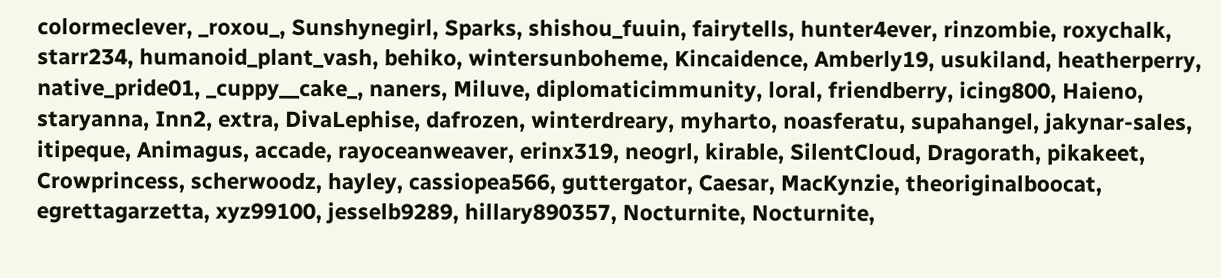colormeclever, _roxou_, Sunshynegirl, Sparks, shishou_fuuin, fairytells, hunter4ever, rinzombie, roxychalk, starr234, humanoid_plant_vash, behiko, wintersunboheme, Kincaidence, Amberly19, usukiland, heatherperry, native_pride01, _cuppy__cake_, naners, Miluve, diplomaticimmunity, loral, friendberry, icing800, Haieno, staryanna, Inn2, extra, DivaLephise, dafrozen, winterdreary, myharto, noasferatu, supahangel, jakynar-sales, itipeque, Animagus, accade, rayoceanweaver, erinx319, neogrl, kirable, SilentCloud, Dragorath, pikakeet, Crowprincess, scherwoodz, hayley, cassiopea566, guttergator, Caesar, MacKynzie, theoriginalboocat, egrettagarzetta, xyz99100, jesselb9289, hillary890357, Nocturnite, Nocturnite,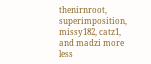thenirnroot, superimposition, missy182, catz1, and madzi more less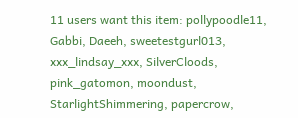11 users want this item: pollypoodle11, Gabbi, Daeeh, sweetestgurl013, xxx_lindsay_xxx, SilverCloods, pink_gatomon, moondust, StarlightShimmering, papercrow,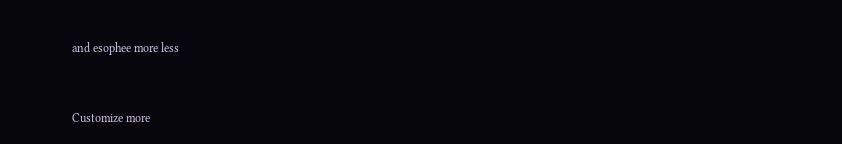and esophee more less


Customize more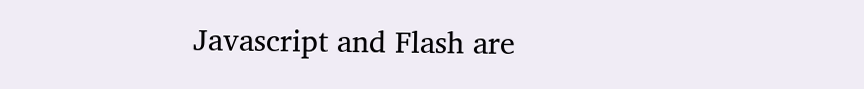Javascript and Flash are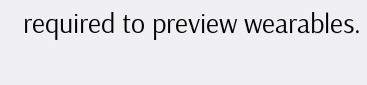required to preview wearables.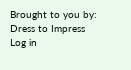Brought to you by:
Dress to Impress
Log in